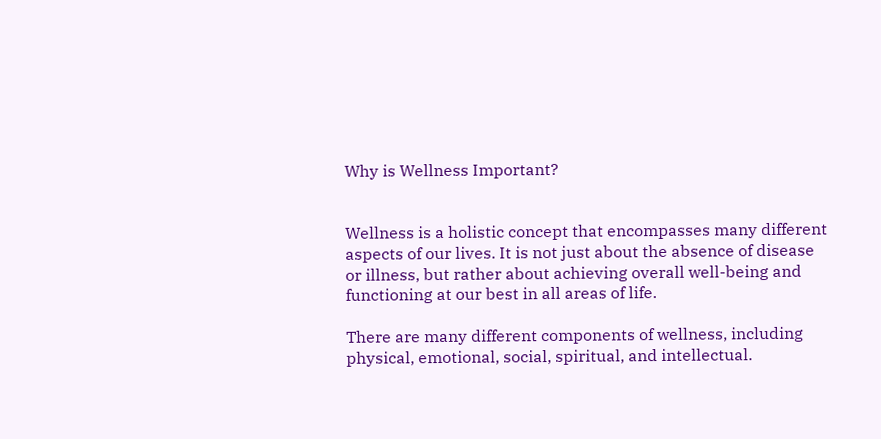Why is Wellness Important?


Wellness is a holistic concept that encompasses many different aspects of our lives. It is not just about the absence of disease or illness, but rather about achieving overall well-being and functioning at our best in all areas of life.

There are many different components of wellness, including physical, emotional, social, spiritual, and intellectual.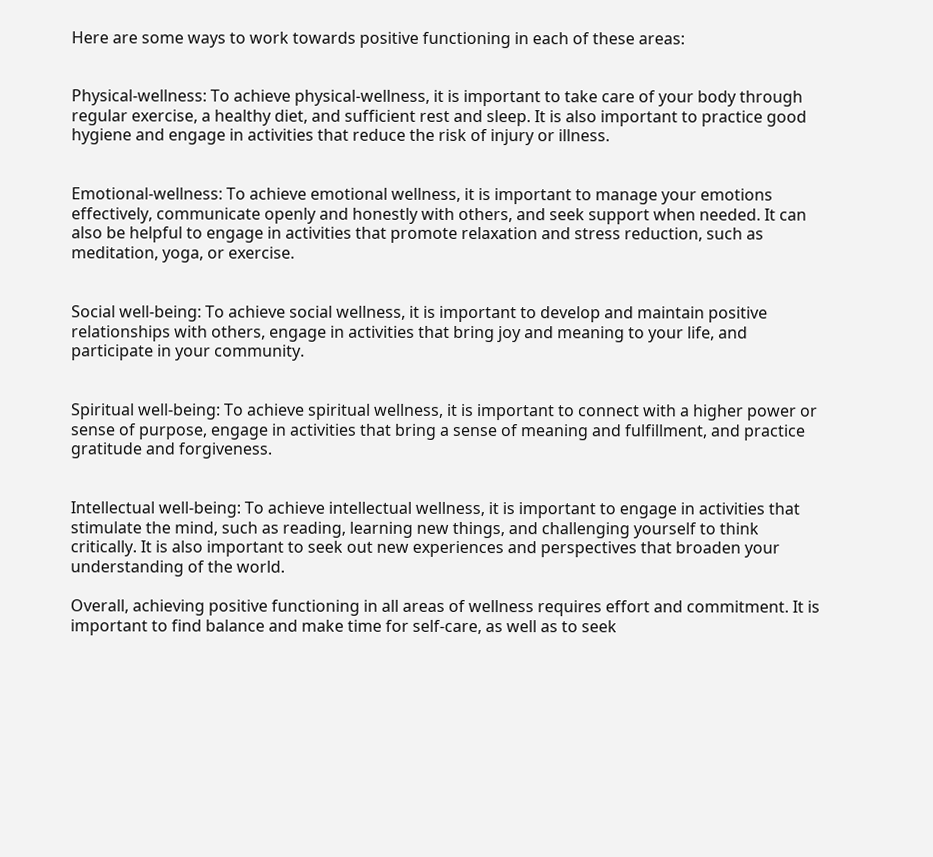Here are some ways to work towards positive functioning in each of these areas:


Physical-wellness: To achieve physical-wellness, it is important to take care of your body through regular exercise, a healthy diet, and sufficient rest and sleep. It is also important to practice good hygiene and engage in activities that reduce the risk of injury or illness.


Emotional-wellness: To achieve emotional wellness, it is important to manage your emotions effectively, communicate openly and honestly with others, and seek support when needed. It can also be helpful to engage in activities that promote relaxation and stress reduction, such as meditation, yoga, or exercise.


Social well-being: To achieve social wellness, it is important to develop and maintain positive relationships with others, engage in activities that bring joy and meaning to your life, and participate in your community.


Spiritual well-being: To achieve spiritual wellness, it is important to connect with a higher power or sense of purpose, engage in activities that bring a sense of meaning and fulfillment, and practice gratitude and forgiveness.


Intellectual well-being: To achieve intellectual wellness, it is important to engage in activities that stimulate the mind, such as reading, learning new things, and challenging yourself to think critically. It is also important to seek out new experiences and perspectives that broaden your understanding of the world.

Overall, achieving positive functioning in all areas of wellness requires effort and commitment. It is important to find balance and make time for self-care, as well as to seek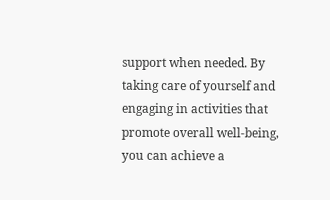support when needed. By taking care of yourself and engaging in activities that promote overall well-being, you can achieve a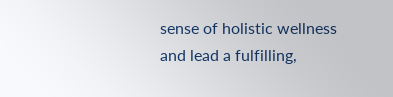sense of holistic wellness and lead a fulfilling,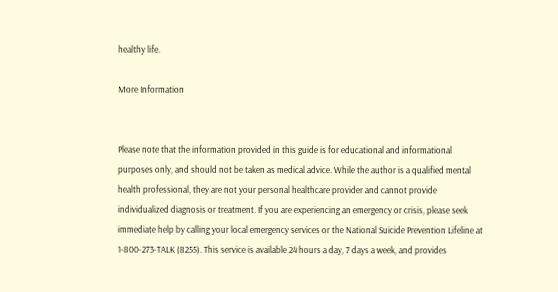healthy life.

More Information


Please note that the information provided in this guide is for educational and informational purposes only, and should not be taken as medical advice. While the author is a qualified mental health professional, they are not your personal healthcare provider and cannot provide individualized diagnosis or treatment. If you are experiencing an emergency or crisis, please seek immediate help by calling your local emergency services or the National Suicide Prevention Lifeline at 1-800-273-TALK (8255). This service is available 24 hours a day, 7 days a week, and provides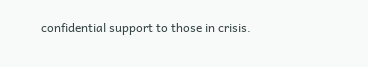confidential support to those in crisis.